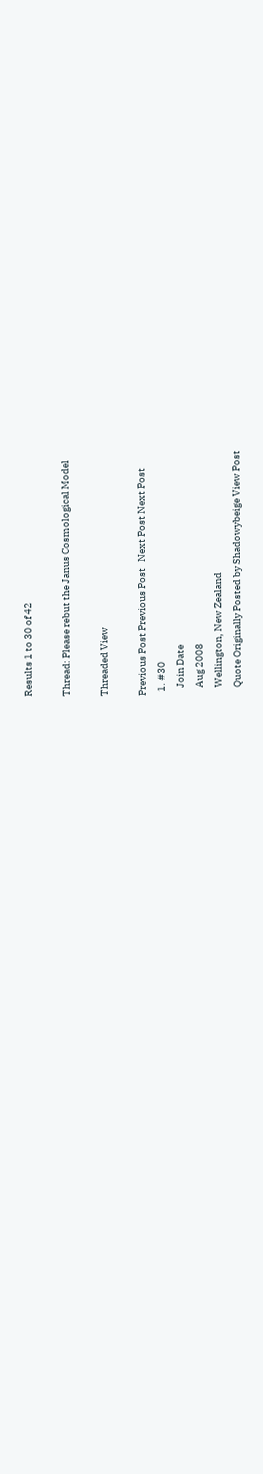Results 1 to 30 of 42

Thread: Please rebut the Janus Cosmological Model

Threaded View

Previous Post Previous Post   Next Post Next Post
  1. #30
    Join Date
    Aug 2008
    Wellington, New Zealand
    Quote Originally Posted by Shadowybeige View Post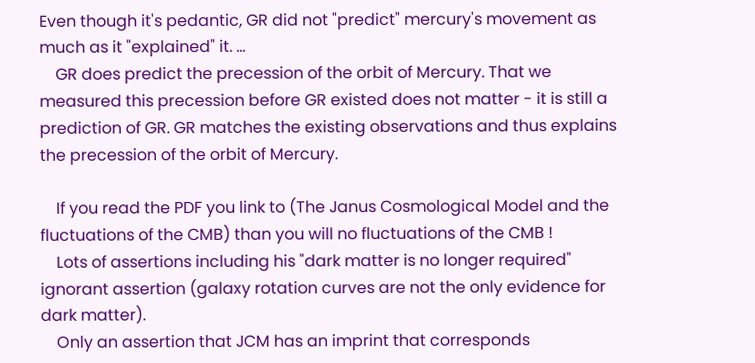Even though it's pedantic, GR did not "predict" mercury's movement as much as it "explained" it. ...
    GR does predict the precession of the orbit of Mercury. That we measured this precession before GR existed does not matter - it is still a prediction of GR. GR matches the existing observations and thus explains the precession of the orbit of Mercury.

    If you read the PDF you link to (The Janus Cosmological Model and the fluctuations of the CMB) than you will no fluctuations of the CMB !
    Lots of assertions including his "dark matter is no longer required" ignorant assertion (galaxy rotation curves are not the only evidence for dark matter).
    Only an assertion that JCM has an imprint that corresponds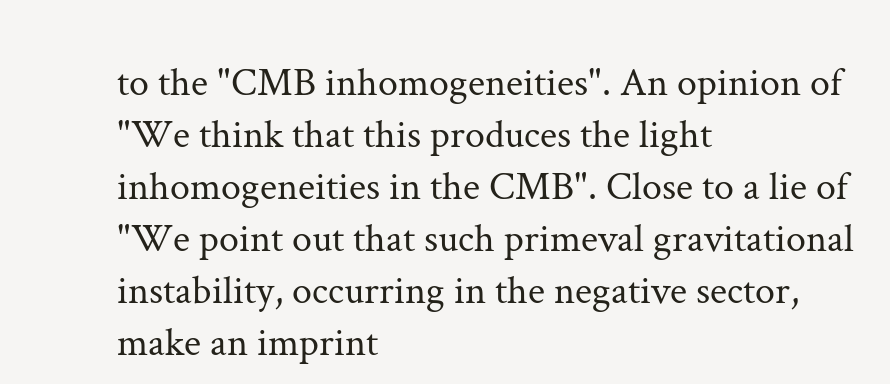to the "CMB inhomogeneities". An opinion of "We think that this produces the light inhomogeneities in the CMB". Close to a lie of "We point out that such primeval gravitational instability, occurring in the negative sector, make an imprint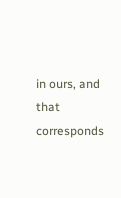in ours, and that corresponds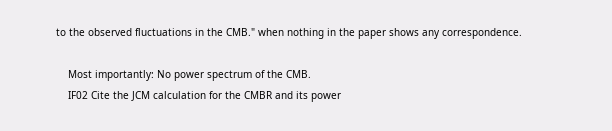to the observed fluctuations in the CMB." when nothing in the paper shows any correspondence.

    Most importantly: No power spectrum of the CMB.
    IF02 Cite the JCM calculation for the CMBR and its power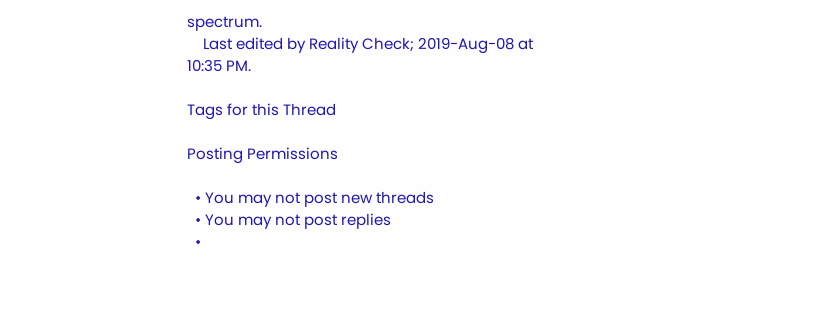spectrum.
    Last edited by Reality Check; 2019-Aug-08 at 10:35 PM.

Tags for this Thread

Posting Permissions

  • You may not post new threads
  • You may not post replies
  •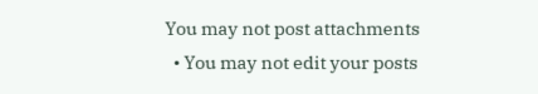You may not post attachments
  • You may not edit your posts